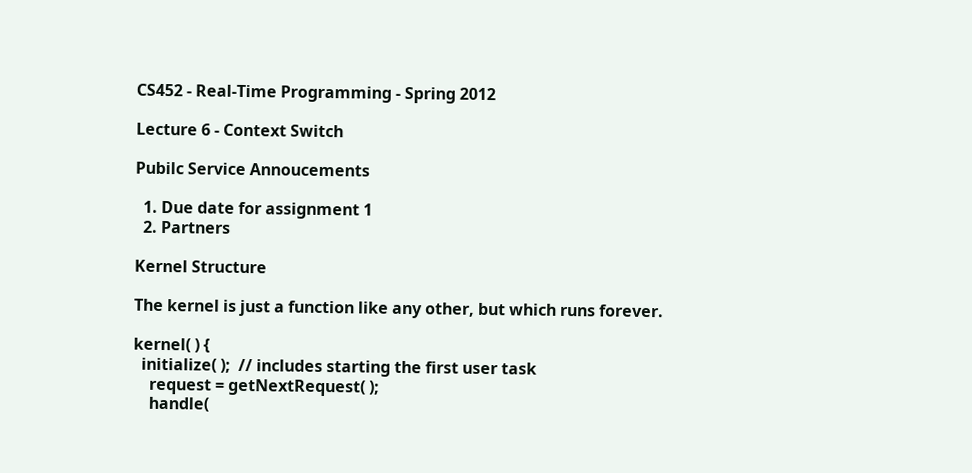CS452 - Real-Time Programming - Spring 2012

Lecture 6 - Context Switch

Pubilc Service Annoucements

  1. Due date for assignment 1
  2. Partners

Kernel Structure

The kernel is just a function like any other, but which runs forever.

kernel( ) {
  initialize( );  // includes starting the first user task
    request = getNextRequest( );
    handle(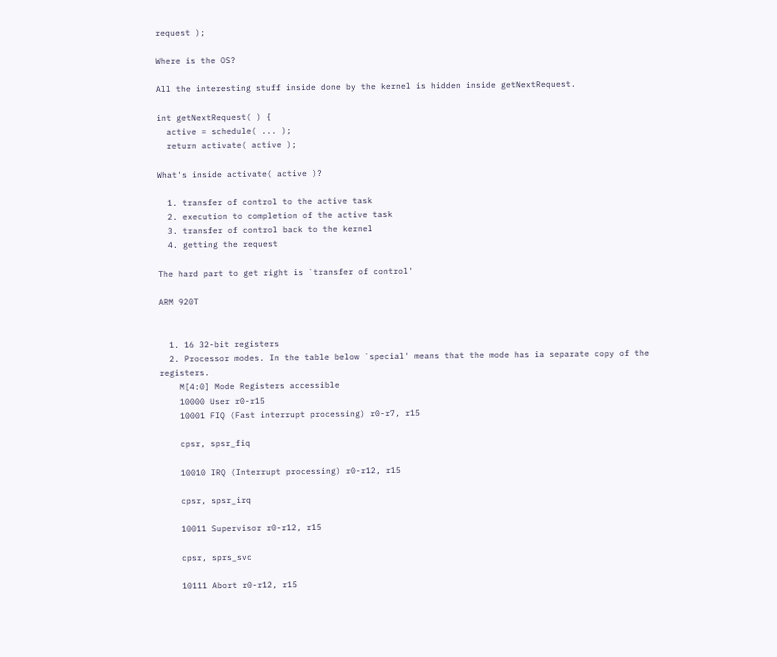request );

Where is the OS?

All the interesting stuff inside done by the kernel is hidden inside getNextRequest.

int getNextRequest( ) {
  active = schedule( ... );
  return activate( active );

What's inside activate( active )?

  1. transfer of control to the active task
  2. execution to completion of the active task
  3. transfer of control back to the kernel
  4. getting the request

The hard part to get right is `transfer of control'

ARM 920T


  1. 16 32-bit registers
  2. Processor modes. In the table below `special' means that the mode has ia separate copy of the registers.
    M[4:0] Mode Registers accessible
    10000 User r0-r15
    10001 FIQ (Fast interrupt processing) r0-r7, r15

    cpsr, spsr_fiq

    10010 IRQ (Interrupt processing) r0-r12, r15

    cpsr, spsr_irq

    10011 Supervisor r0-r12, r15

    cpsr, sprs_svc

    10111 Abort r0-r12, r15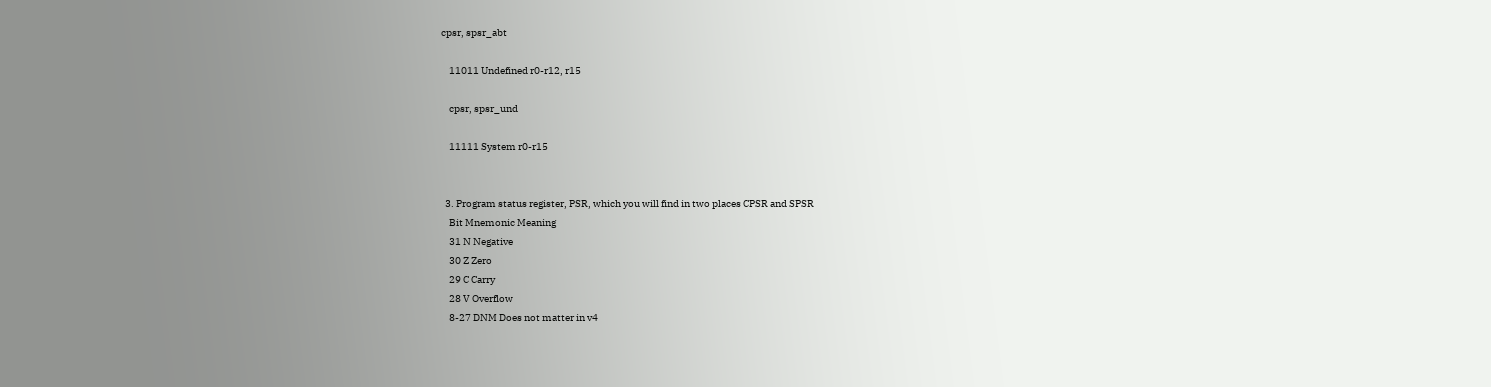cpsr, spsr_abt

    11011 Undefined r0-r12, r15

    cpsr, spsr_und

    11111 System r0-r15


  3. Program status register, PSR, which you will find in two places CPSR and SPSR
    Bit Mnemonic Meaning
    31 N Negative
    30 Z Zero
    29 C Carry
    28 V Overflow
    8-27 DNM Does not matter in v4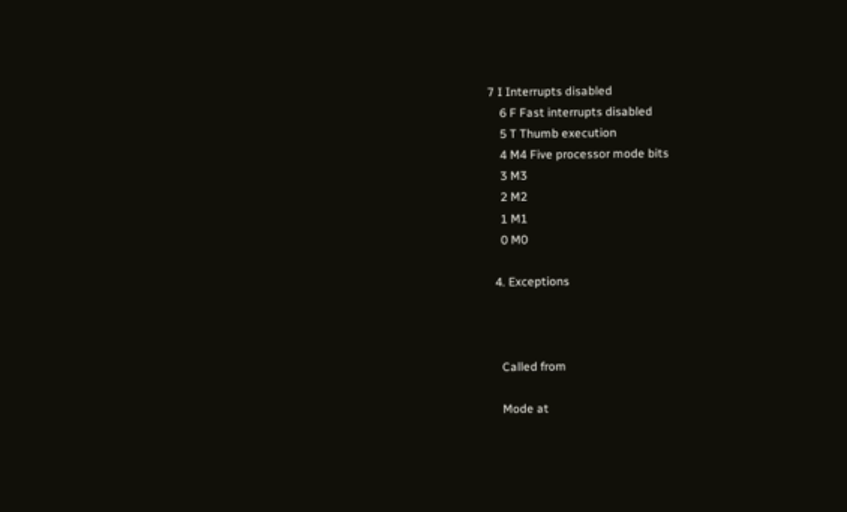7 I Interrupts disabled
    6 F Fast interrupts disabled
    5 T Thumb execution
    4 M4 Five processor mode bits
    3 M3
    2 M2
    1 M1
    0 M0

  4. Exceptions



    Called from

    Mode at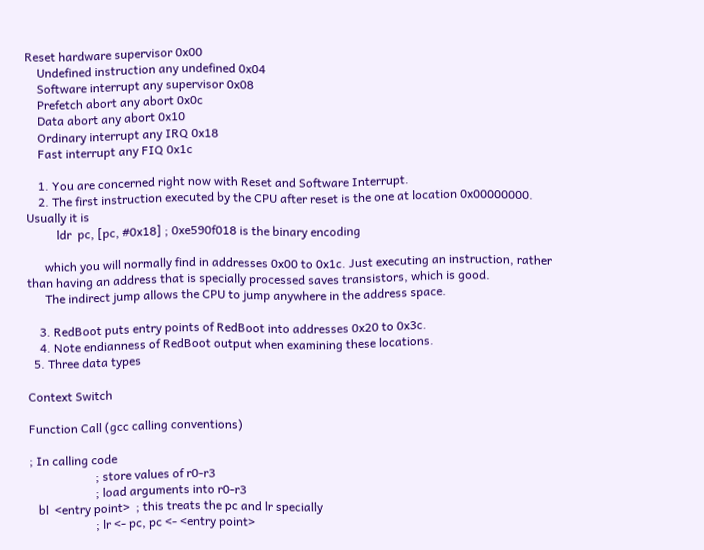Reset hardware supervisor 0x00
    Undefined instruction any undefined 0x04
    Software interrupt any supervisor 0x08
    Prefetch abort any abort 0x0c
    Data abort any abort 0x10
    Ordinary interrupt any IRQ 0x18
    Fast interrupt any FIQ 0x1c

    1. You are concerned right now with Reset and Software Interrupt.
    2. The first instruction executed by the CPU after reset is the one at location 0x00000000. Usually it is
          ldr  pc, [pc, #0x18] ; 0xe590f018 is the binary encoding

      which you will normally find in addresses 0x00 to 0x1c. Just executing an instruction, rather than having an address that is specially processed saves transistors, which is good.
      The indirect jump allows the CPU to jump anywhere in the address space.

    3. RedBoot puts entry points of RedBoot into addresses 0x20 to 0x3c.
    4. Note endianness of RedBoot output when examining these locations.
  5. Three data types

Context Switch

Function Call (gcc calling conventions)

; In calling code
                      ; store values of r0-r3
                      ; load arguments into r0-r3
   bl  <entry point>  ; this treats the pc and lr specially
                      ; lr <- pc, pc <- <entry point>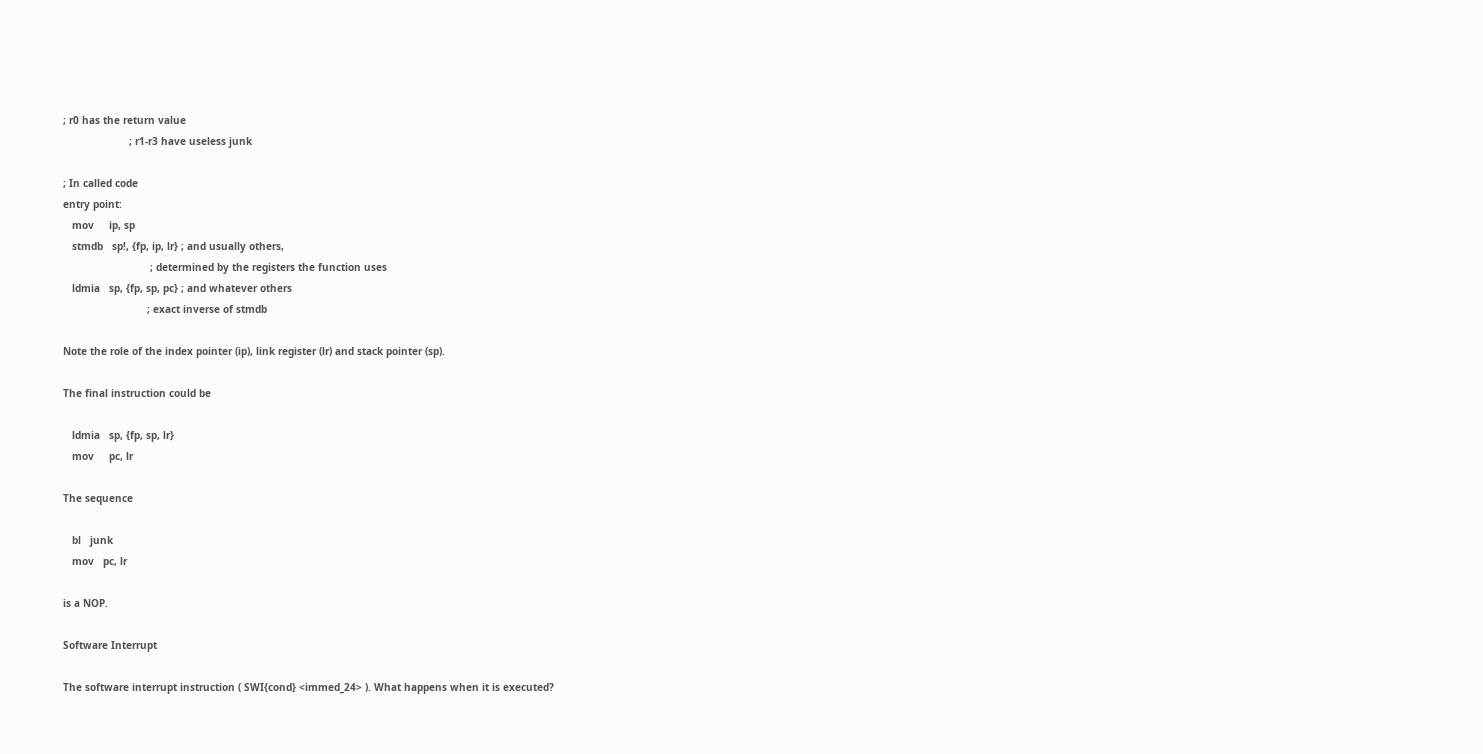; r0 has the return value
                      ; r1-r3 have useless junk

; In called code
entry point:
   mov     ip, sp
   stmdb   sp!, {fp, ip, lr} ; and usually others,
                             ; determined by the registers the function uses
   ldmia   sp, {fp, sp, pc} ; and whatever others
                            ; exact inverse of stmdb

Note the role of the index pointer (ip), link register (lr) and stack pointer (sp).

The final instruction could be

   ldmia   sp, {fp, sp, lr}
   mov     pc, lr

The sequence

   bl   junk
   mov   pc, lr

is a NOP.

Software Interrupt

The software interrupt instruction ( SWI{cond} <immed_24> ). What happens when it is executed?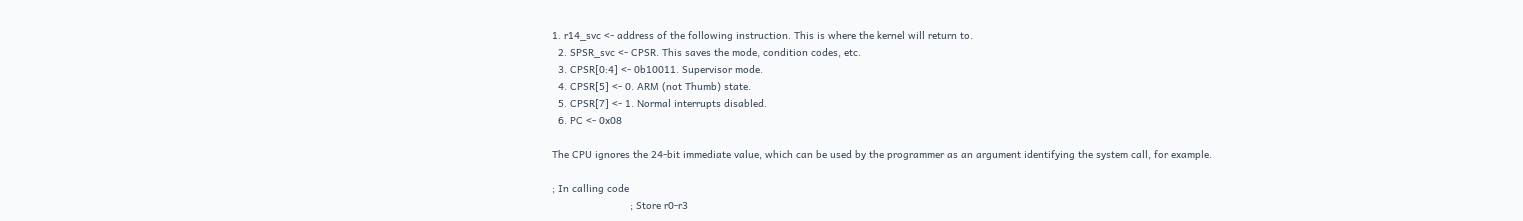1. r14_svc <- address of the following instruction. This is where the kernel will return to.
  2. SPSR_svc <- CPSR. This saves the mode, condition codes, etc.
  3. CPSR[0:4] <- 0b10011. Supervisor mode.
  4. CPSR[5] <- 0. ARM (not Thumb) state.
  5. CPSR[7] <- 1. Normal interrupts disabled.
  6. PC <- 0x08

The CPU ignores the 24-bit immediate value, which can be used by the programmer as an argument identifying the system call, for example.

; In calling code
                          ; Store r0-r3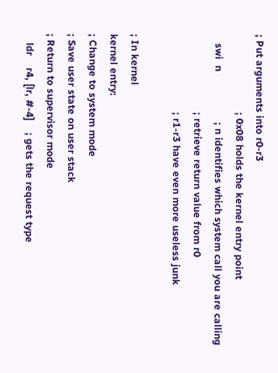; Put arguments into r0-r3
                          ; 0x08 holds the kernel entry point
   swi  n                 ; n identifies which system call you are calling
                          ; retrieve return value from r0
                          ; r1-r3 have even more useless junk

; In kernel
kernel entry:
; Change to system mode
; Save user state on user stack
; Return to supervisor mode
   ldr    r4, [lr, #-4]    ; gets the request type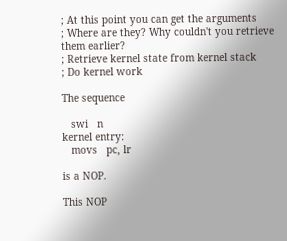; At this point you can get the arguments
; Where are they? Why couldn't you retrieve them earlier?
; Retrieve kernel state from kernel stack
; Do kernel work

The sequence

   swi   n
kernel entry:
   movs   pc, lr

is a NOP.

This NOP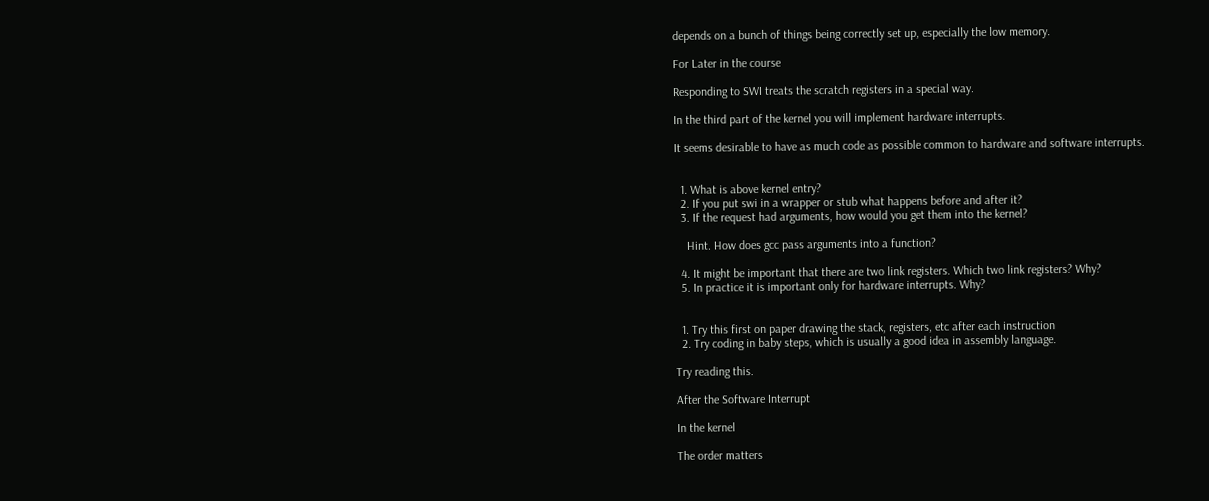depends on a bunch of things being correctly set up, especially the low memory.

For Later in the course

Responding to SWI treats the scratch registers in a special way.

In the third part of the kernel you will implement hardware interrupts.

It seems desirable to have as much code as possible common to hardware and software interrupts.


  1. What is above kernel entry?
  2. If you put swi in a wrapper or stub what happens before and after it?
  3. If the request had arguments, how would you get them into the kernel?

    Hint. How does gcc pass arguments into a function?

  4. It might be important that there are two link registers. Which two link registers? Why?
  5. In practice it is important only for hardware interrupts. Why?


  1. Try this first on paper drawing the stack, registers, etc after each instruction
  2. Try coding in baby steps, which is usually a good idea in assembly language.

Try reading this.

After the Software Interrupt

In the kernel

The order matters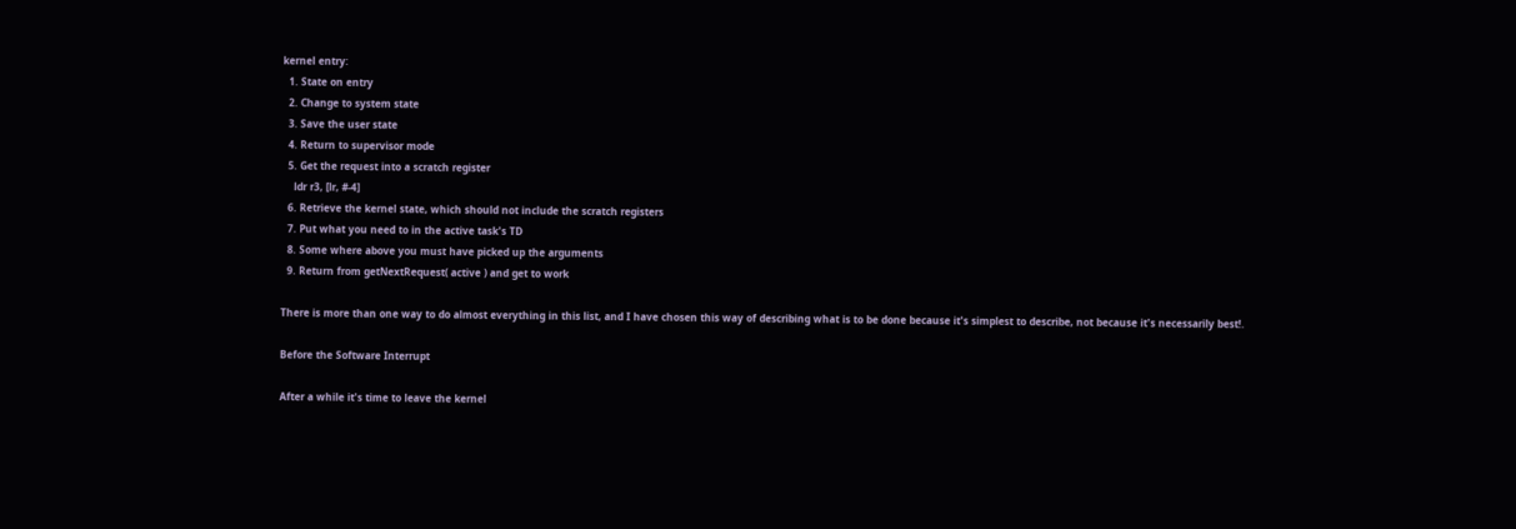kernel entry:
  1. State on entry
  2. Change to system state
  3. Save the user state
  4. Return to supervisor mode
  5. Get the request into a scratch register
    ldr r3, [lr, #-4]
  6. Retrieve the kernel state, which should not include the scratch registers
  7. Put what you need to in the active task's TD
  8. Some where above you must have picked up the arguments
  9. Return from getNextRequest( active ) and get to work

There is more than one way to do almost everything in this list, and I have chosen this way of describing what is to be done because it's simplest to describe, not because it's necessarily best!.

Before the Software Interrupt

After a while it's time to leave the kernel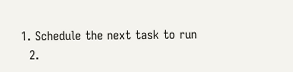1. Schedule the next task to run
  2.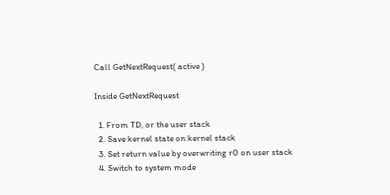Call GetNextRequest( active )

Inside GetNextRequest

  1. From TD, or the user stack
  2. Save kernel state on kernel stack
  3. Set return value by overwriting r0 on user stack
  4. Switch to system mode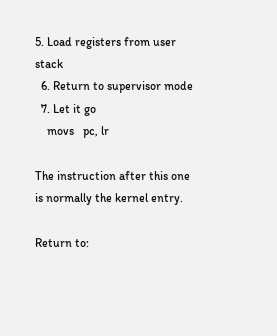5. Load registers from user stack
  6. Return to supervisor mode
  7. Let it go
    movs   pc, lr

The instruction after this one is normally the kernel entry.

Return to: